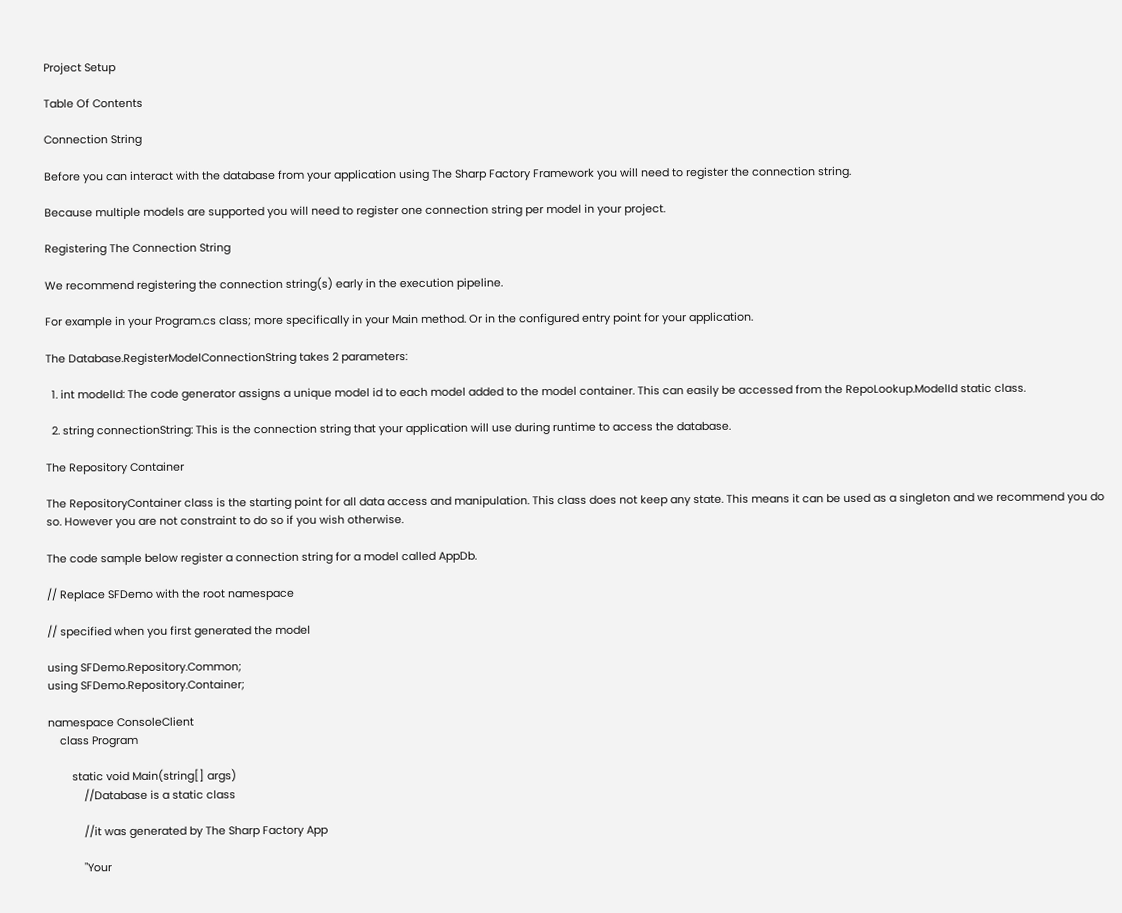Project Setup

Table Of Contents

Connection String

Before you can interact with the database from your application using The Sharp Factory Framework you will need to register the connection string.

Because multiple models are supported you will need to register one connection string per model in your project.

Registering The Connection String

We recommend registering the connection string(s) early in the execution pipeline.

For example in your Program.cs class; more specifically in your Main method. Or in the configured entry point for your application.

The Database.RegisterModelConnectionString takes 2 parameters:

  1. int modelId: The code generator assigns a unique model id to each model added to the model container. This can easily be accessed from the RepoLookup.ModelId static class.

  2. string connectionString: This is the connection string that your application will use during runtime to access the database.

The Repository Container

The RepositoryContainer class is the starting point for all data access and manipulation. This class does not keep any state. This means it can be used as a singleton and we recommend you do so. However you are not constraint to do so if you wish otherwise.

The code sample below register a connection string for a model called AppDb.

// Replace SFDemo with the root namespace

// specified when you first generated the model

using SFDemo.Repository.Common;
using SFDemo.Repository.Container;

namespace ConsoleClient
    class Program

        static void Main(string[] args)
            //Database is a static class

            //it was generated by The Sharp Factory App

            "Your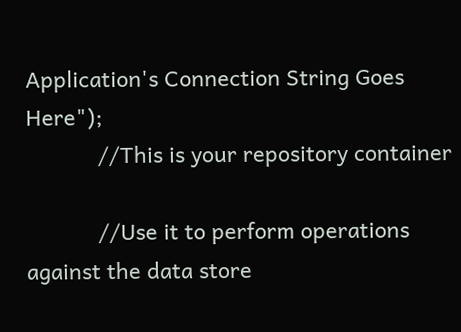Application's Connection String Goes Here");
            //This is your repository container

            //Use it to perform operations against the data store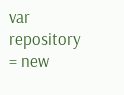var repository = new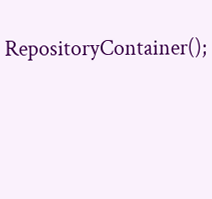RepositoryContainer();